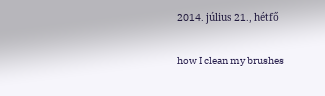2014. július 21., hétfő

how I clean my brushes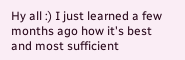Hy all :) I just learned a few months ago how it's best and most sufficient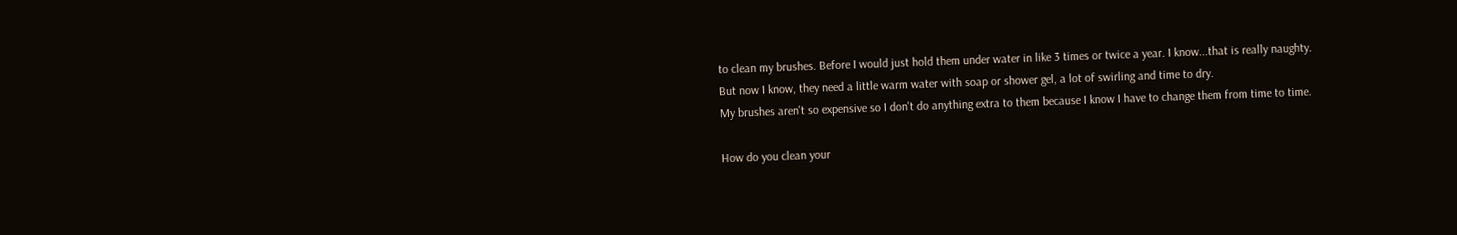to clean my brushes. Before I would just hold them under water in like 3 times or twice a year. I know...that is really naughty.
But now I know, they need a little warm water with soap or shower gel, a lot of swirling and time to dry.
My brushes aren't so expensive so I don't do anything extra to them because I know I have to change them from time to time.

How do you clean your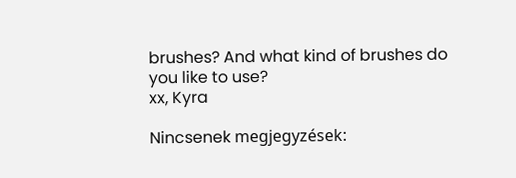brushes? And what kind of brushes do you like to use?
xx, Kyra

Nincsenek megjegyzések: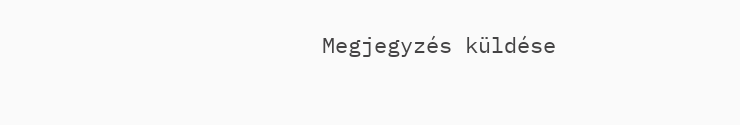Megjegyzés küldése